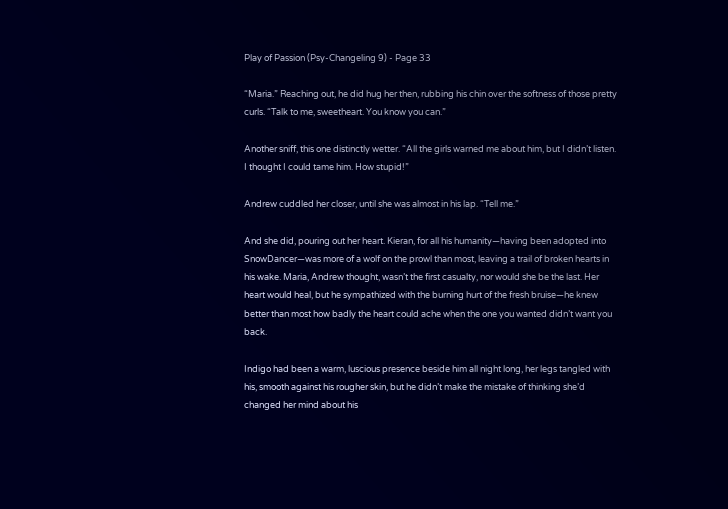Play of Passion (Psy-Changeling 9) - Page 33

“Maria.” Reaching out, he did hug her then, rubbing his chin over the softness of those pretty curls. “Talk to me, sweetheart. You know you can.”

Another sniff, this one distinctly wetter. “All the girls warned me about him, but I didn’t listen. I thought I could tame him. How stupid!”

Andrew cuddled her closer, until she was almost in his lap. “Tell me.”

And she did, pouring out her heart. Kieran, for all his humanity—having been adopted into SnowDancer—was more of a wolf on the prowl than most, leaving a trail of broken hearts in his wake. Maria, Andrew thought, wasn’t the first casualty, nor would she be the last. Her heart would heal, but he sympathized with the burning hurt of the fresh bruise—he knew better than most how badly the heart could ache when the one you wanted didn’t want you back.

Indigo had been a warm, luscious presence beside him all night long, her legs tangled with his, smooth against his rougher skin, but he didn’t make the mistake of thinking she’d changed her mind about his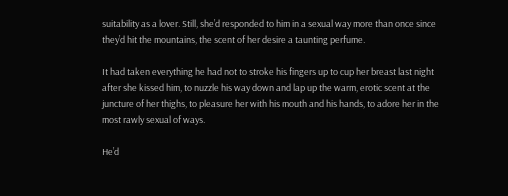suitability as a lover. Still, she’d responded to him in a sexual way more than once since they’d hit the mountains, the scent of her desire a taunting perfume.

It had taken everything he had not to stroke his fingers up to cup her breast last night after she kissed him, to nuzzle his way down and lap up the warm, erotic scent at the juncture of her thighs, to pleasure her with his mouth and his hands, to adore her in the most rawly sexual of ways.

He’d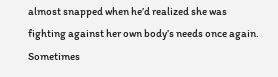almost snapped when he’d realized she was fighting against her own body’s needs once again. Sometimes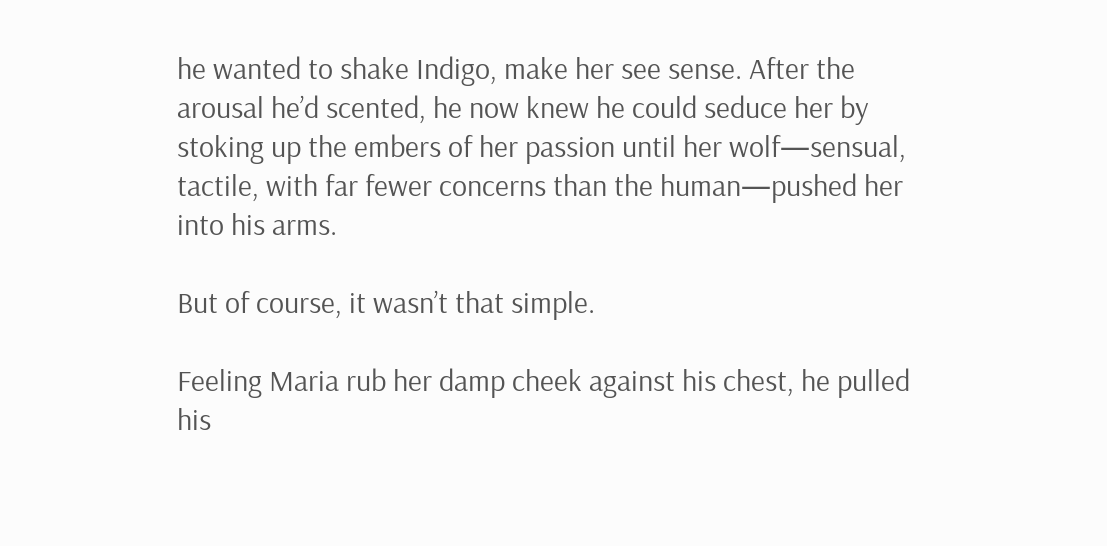he wanted to shake Indigo, make her see sense. After the arousal he’d scented, he now knew he could seduce her by stoking up the embers of her passion until her wolf—sensual, tactile, with far fewer concerns than the human—pushed her into his arms.

But of course, it wasn’t that simple.

Feeling Maria rub her damp cheek against his chest, he pulled his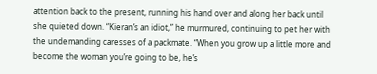attention back to the present, running his hand over and along her back until she quieted down. “Kieran’s an idiot,” he murmured, continuing to pet her with the undemanding caresses of a packmate. “When you grow up a little more and become the woman you’re going to be, he’s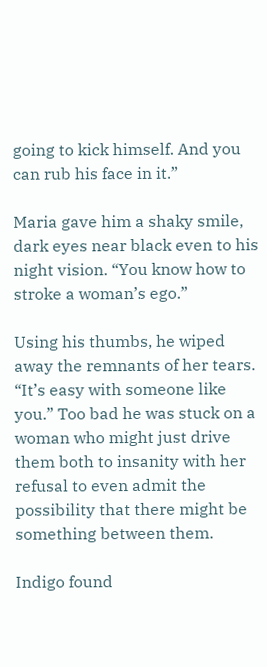going to kick himself. And you can rub his face in it.”

Maria gave him a shaky smile, dark eyes near black even to his night vision. “You know how to stroke a woman’s ego.”

Using his thumbs, he wiped away the remnants of her tears. “It’s easy with someone like you.” Too bad he was stuck on a woman who might just drive them both to insanity with her refusal to even admit the possibility that there might be something between them.

Indigo found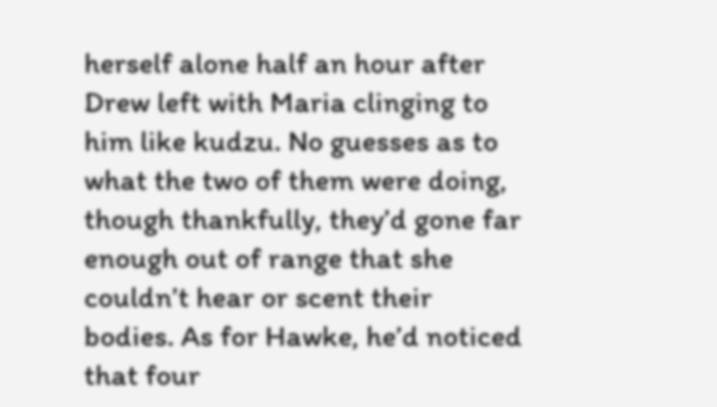herself alone half an hour after Drew left with Maria clinging to him like kudzu. No guesses as to what the two of them were doing, though thankfully, they’d gone far enough out of range that she couldn’t hear or scent their bodies. As for Hawke, he’d noticed that four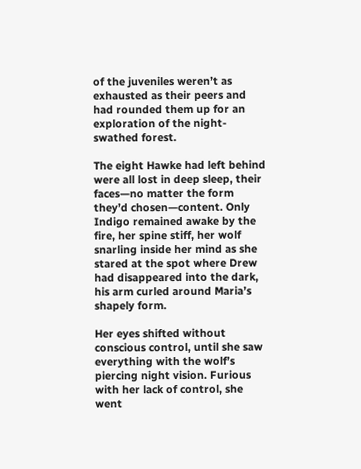of the juveniles weren’t as exhausted as their peers and had rounded them up for an exploration of the night-swathed forest.

The eight Hawke had left behind were all lost in deep sleep, their faces—no matter the form they’d chosen—content. Only Indigo remained awake by the fire, her spine stiff, her wolf snarling inside her mind as she stared at the spot where Drew had disappeared into the dark, his arm curled around Maria’s shapely form.

Her eyes shifted without conscious control, until she saw everything with the wolf’s piercing night vision. Furious with her lack of control, she went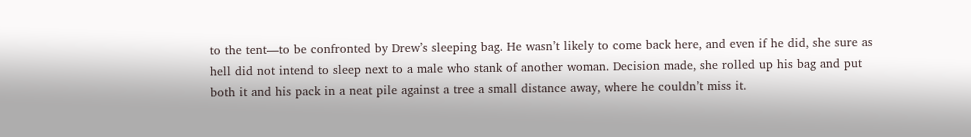to the tent—to be confronted by Drew’s sleeping bag. He wasn’t likely to come back here, and even if he did, she sure as hell did not intend to sleep next to a male who stank of another woman. Decision made, she rolled up his bag and put both it and his pack in a neat pile against a tree a small distance away, where he couldn’t miss it.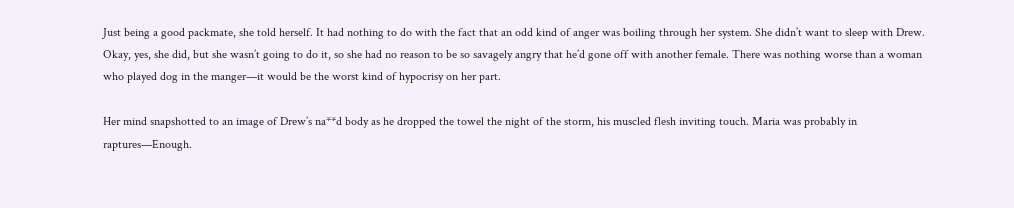Just being a good packmate, she told herself. It had nothing to do with the fact that an odd kind of anger was boiling through her system. She didn’t want to sleep with Drew. Okay, yes, she did, but she wasn’t going to do it, so she had no reason to be so savagely angry that he’d gone off with another female. There was nothing worse than a woman who played dog in the manger—it would be the worst kind of hypocrisy on her part.

Her mind snapshotted to an image of Drew’s na**d body as he dropped the towel the night of the storm, his muscled flesh inviting touch. Maria was probably in raptures—Enough.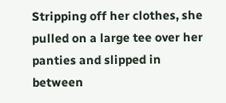Stripping off her clothes, she pulled on a large tee over her panties and slipped in between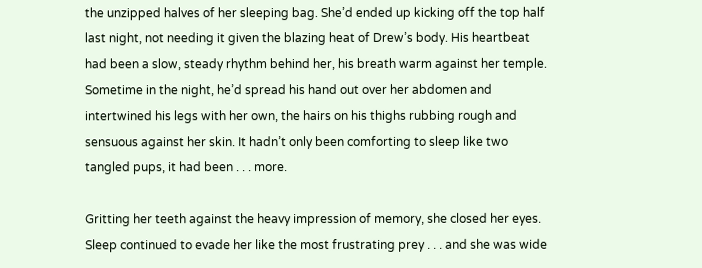the unzipped halves of her sleeping bag. She’d ended up kicking off the top half last night, not needing it given the blazing heat of Drew’s body. His heartbeat had been a slow, steady rhythm behind her, his breath warm against her temple. Sometime in the night, he’d spread his hand out over her abdomen and intertwined his legs with her own, the hairs on his thighs rubbing rough and sensuous against her skin. It hadn’t only been comforting to sleep like two tangled pups, it had been . . . more.

Gritting her teeth against the heavy impression of memory, she closed her eyes. Sleep continued to evade her like the most frustrating prey . . . and she was wide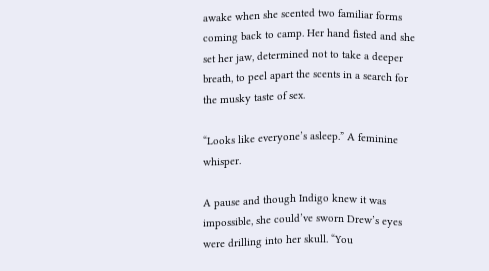awake when she scented two familiar forms coming back to camp. Her hand fisted and she set her jaw, determined not to take a deeper breath, to peel apart the scents in a search for the musky taste of sex.

“Looks like everyone’s asleep.” A feminine whisper.

A pause and though Indigo knew it was impossible, she could’ve sworn Drew’s eyes were drilling into her skull. “You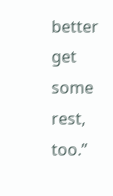better get some rest, too.”